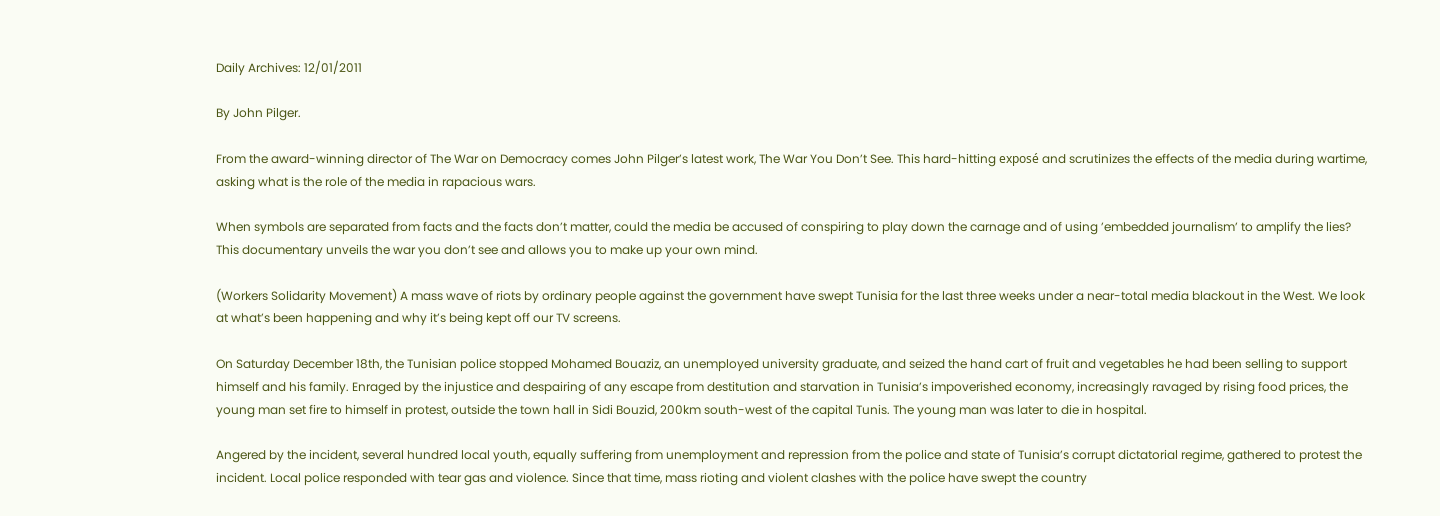Daily Archives: 12/01/2011

By John Pilger.

From the award-winning director of The War on Democracy comes John Pilger’s latest work, The War You Don’t See. This hard-hitting exposé and scrutinizes the effects of the media during wartime, asking what is the role of the media in rapacious wars.

When symbols are separated from facts and the facts don’t matter, could the media be accused of conspiring to play down the carnage and of using ’embedded journalism’ to amplify the lies? This documentary unveils the war you don’t see and allows you to make up your own mind.

(Workers Solidarity Movement) A mass wave of riots by ordinary people against the government have swept Tunisia for the last three weeks under a near-total media blackout in the West. We look at what’s been happening and why it’s being kept off our TV screens.

On Saturday December 18th, the Tunisian police stopped Mohamed Bouaziz, an unemployed university graduate, and seized the hand cart of fruit and vegetables he had been selling to support himself and his family. Enraged by the injustice and despairing of any escape from destitution and starvation in Tunisia’s impoverished economy, increasingly ravaged by rising food prices, the young man set fire to himself in protest, outside the town hall in Sidi Bouzid, 200km south-west of the capital Tunis. The young man was later to die in hospital.

Angered by the incident, several hundred local youth, equally suffering from unemployment and repression from the police and state of Tunisia’s corrupt dictatorial regime, gathered to protest the incident. Local police responded with tear gas and violence. Since that time, mass rioting and violent clashes with the police have swept the country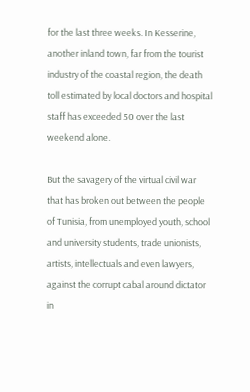for the last three weeks. In Kesserine, another inland town, far from the tourist industry of the coastal region, the death toll estimated by local doctors and hospital staff has exceeded 50 over the last weekend alone.

But the savagery of the virtual civil war that has broken out between the people of Tunisia, from unemployed youth, school and university students, trade unionists, artists, intellectuals and even lawyers, against the corrupt cabal around dictator in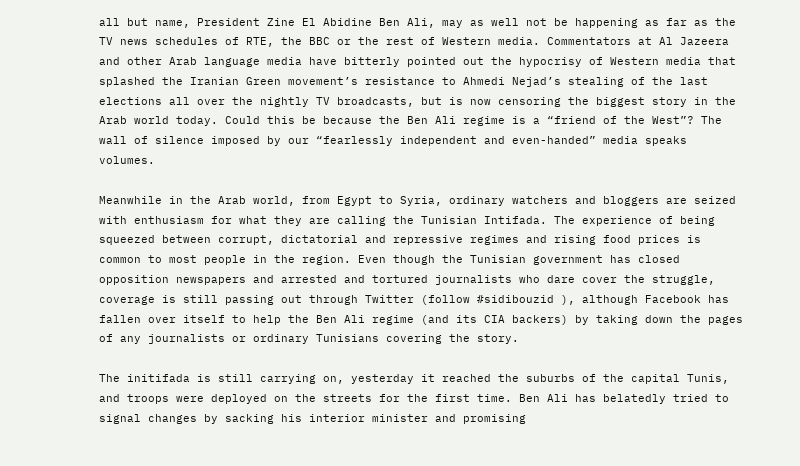all but name, President Zine El Abidine Ben Ali, may as well not be happening as far as the TV news schedules of RTE, the BBC or the rest of Western media. Commentators at Al Jazeera and other Arab language media have bitterly pointed out the hypocrisy of Western media that splashed the Iranian Green movement’s resistance to Ahmedi Nejad’s stealing of the last elections all over the nightly TV broadcasts, but is now censoring the biggest story in the Arab world today. Could this be because the Ben Ali regime is a “friend of the West”? The wall of silence imposed by our “fearlessly independent and even-handed” media speaks volumes.

Meanwhile in the Arab world, from Egypt to Syria, ordinary watchers and bloggers are seized with enthusiasm for what they are calling the Tunisian Intifada. The experience of being squeezed between corrupt, dictatorial and repressive regimes and rising food prices is common to most people in the region. Even though the Tunisian government has closed opposition newspapers and arrested and tortured journalists who dare cover the struggle, coverage is still passing out through Twitter (follow #sidibouzid ), although Facebook has fallen over itself to help the Ben Ali regime (and its CIA backers) by taking down the pages of any journalists or ordinary Tunisians covering the story.

The initifada is still carrying on, yesterday it reached the suburbs of the capital Tunis, and troops were deployed on the streets for the first time. Ben Ali has belatedly tried to signal changes by sacking his interior minister and promising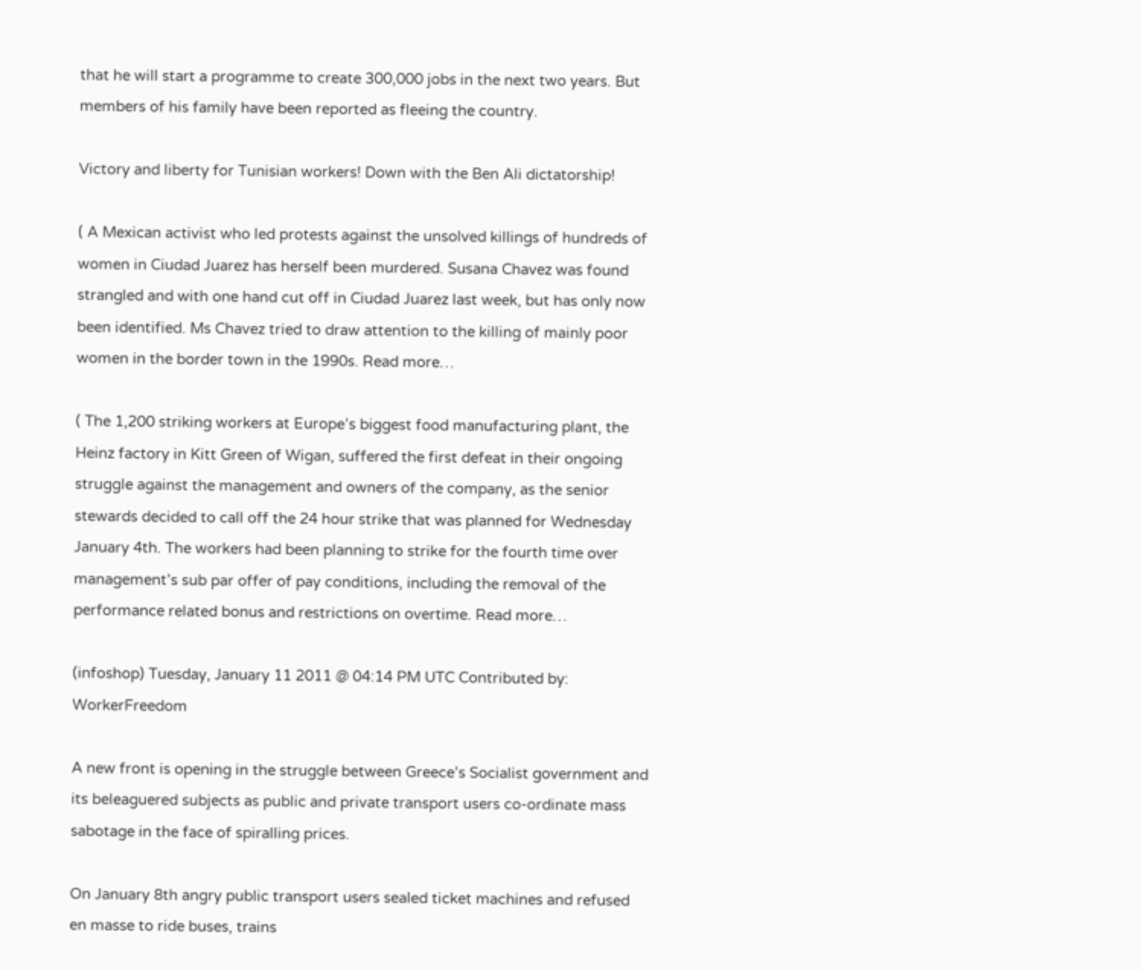that he will start a programme to create 300,000 jobs in the next two years. But members of his family have been reported as fleeing the country.

Victory and liberty for Tunisian workers! Down with the Ben Ali dictatorship!

( A Mexican activist who led protests against the unsolved killings of hundreds of women in Ciudad Juarez has herself been murdered. Susana Chavez was found strangled and with one hand cut off in Ciudad Juarez last week, but has only now been identified. Ms Chavez tried to draw attention to the killing of mainly poor women in the border town in the 1990s. Read more…

( The 1,200 striking workers at Europe’s biggest food manufacturing plant, the Heinz factory in Kitt Green of Wigan, suffered the first defeat in their ongoing struggle against the management and owners of the company, as the senior stewards decided to call off the 24 hour strike that was planned for Wednesday January 4th. The workers had been planning to strike for the fourth time over management’s sub par offer of pay conditions, including the removal of the performance related bonus and restrictions on overtime. Read more…

(infoshop) Tuesday, January 11 2011 @ 04:14 PM UTC Contributed by: WorkerFreedom

A new front is opening in the struggle between Greece’s Socialist government and its beleaguered subjects as public and private transport users co-ordinate mass sabotage in the face of spiralling prices.

On January 8th angry public transport users sealed ticket machines and refused en masse to ride buses, trains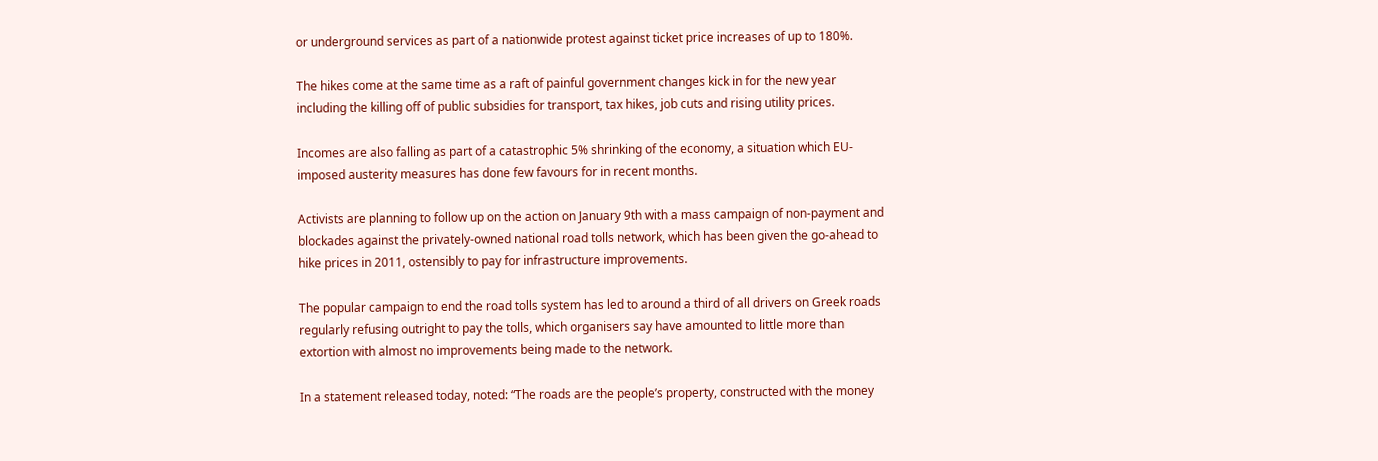or underground services as part of a nationwide protest against ticket price increases of up to 180%.

The hikes come at the same time as a raft of painful government changes kick in for the new year including the killing off of public subsidies for transport, tax hikes, job cuts and rising utility prices.

Incomes are also falling as part of a catastrophic 5% shrinking of the economy, a situation which EU-imposed austerity measures has done few favours for in recent months.

Activists are planning to follow up on the action on January 9th with a mass campaign of non-payment and blockades against the privately-owned national road tolls network, which has been given the go-ahead to hike prices in 2011, ostensibly to pay for infrastructure improvements.

The popular campaign to end the road tolls system has led to around a third of all drivers on Greek roads regularly refusing outright to pay the tolls, which organisers say have amounted to little more than extortion with almost no improvements being made to the network.

In a statement released today, noted: “The roads are the people’s property, constructed with the money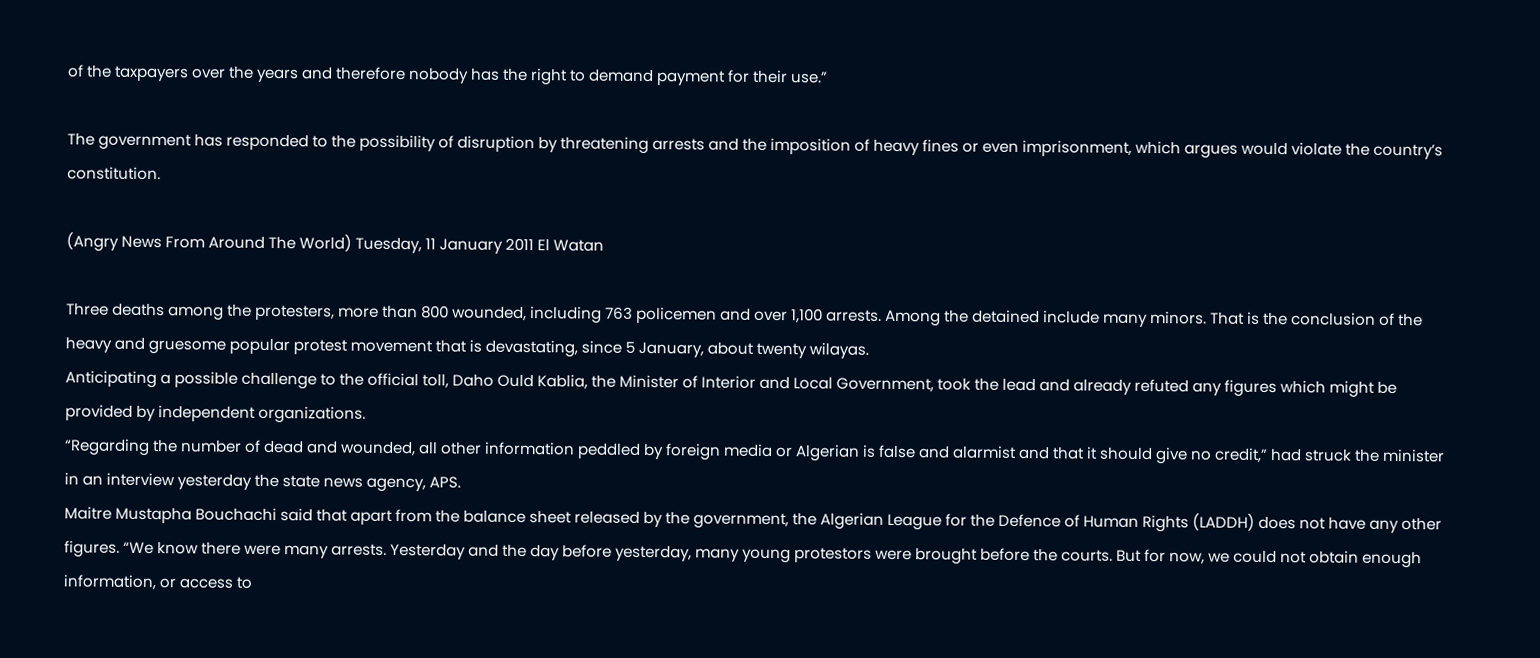of the taxpayers over the years and therefore nobody has the right to demand payment for their use.”

The government has responded to the possibility of disruption by threatening arrests and the imposition of heavy fines or even imprisonment, which argues would violate the country’s constitution.

(Angry News From Around The World) Tuesday, 11 January 2011 El Watan

Three deaths among the protesters, more than 800 wounded, including 763 policemen and over 1,100 arrests. Among the detained include many minors. That is the conclusion of the heavy and gruesome popular protest movement that is devastating, since 5 January, about twenty wilayas.
Anticipating a possible challenge to the official toll, Daho Ould Kablia, the Minister of Interior and Local Government, took the lead and already refuted any figures which might be provided by independent organizations.
“Regarding the number of dead and wounded, all other information peddled by foreign media or Algerian is false and alarmist and that it should give no credit,” had struck the minister in an interview yesterday the state news agency, APS.
Maitre Mustapha Bouchachi said that apart from the balance sheet released by the government, the Algerian League for the Defence of Human Rights (LADDH) does not have any other figures. “We know there were many arrests. Yesterday and the day before yesterday, many young protestors were brought before the courts. But for now, we could not obtain enough information, or access to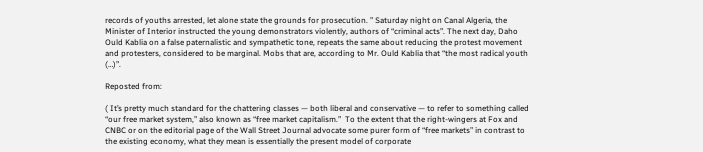records of youths arrested, let alone state the grounds for prosecution. ” Saturday night on Canal Algeria, the Minister of Interior instructed the young demonstrators violently, authors of “criminal acts”. The next day, Daho Ould Kablia on a false paternalistic and sympathetic tone, repeats the same about reducing the protest movement and protesters, considered to be marginal. Mobs that are, according to Mr. Ould Kablia that “the most radical youth (…)”.

Reposted from:

( It’s pretty much standard for the chattering classes — both liberal and conservative — to refer to something called “our free market system,” also known as “free market capitalism.”  To the extent that the right-wingers at Fox and CNBC or on the editorial page of the Wall Street Journal advocate some purer form of “free markets” in contrast to the existing economy, what they mean is essentially the present model of corporate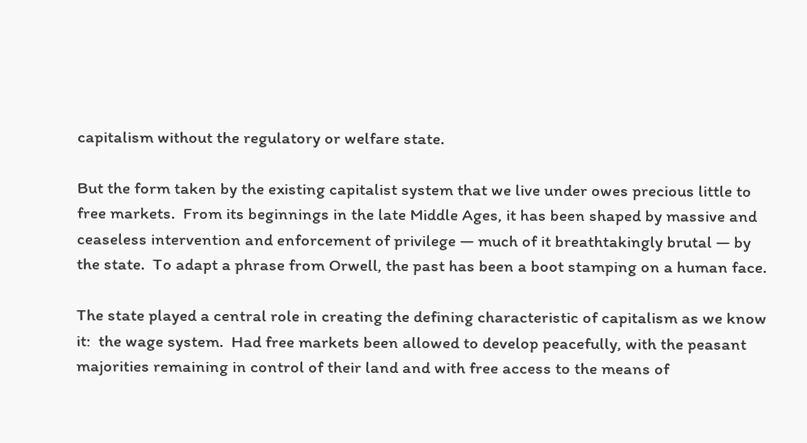capitalism without the regulatory or welfare state.

But the form taken by the existing capitalist system that we live under owes precious little to free markets.  From its beginnings in the late Middle Ages, it has been shaped by massive and ceaseless intervention and enforcement of privilege — much of it breathtakingly brutal — by the state.  To adapt a phrase from Orwell, the past has been a boot stamping on a human face.

The state played a central role in creating the defining characteristic of capitalism as we know it:  the wage system.  Had free markets been allowed to develop peacefully, with the peasant majorities remaining in control of their land and with free access to the means of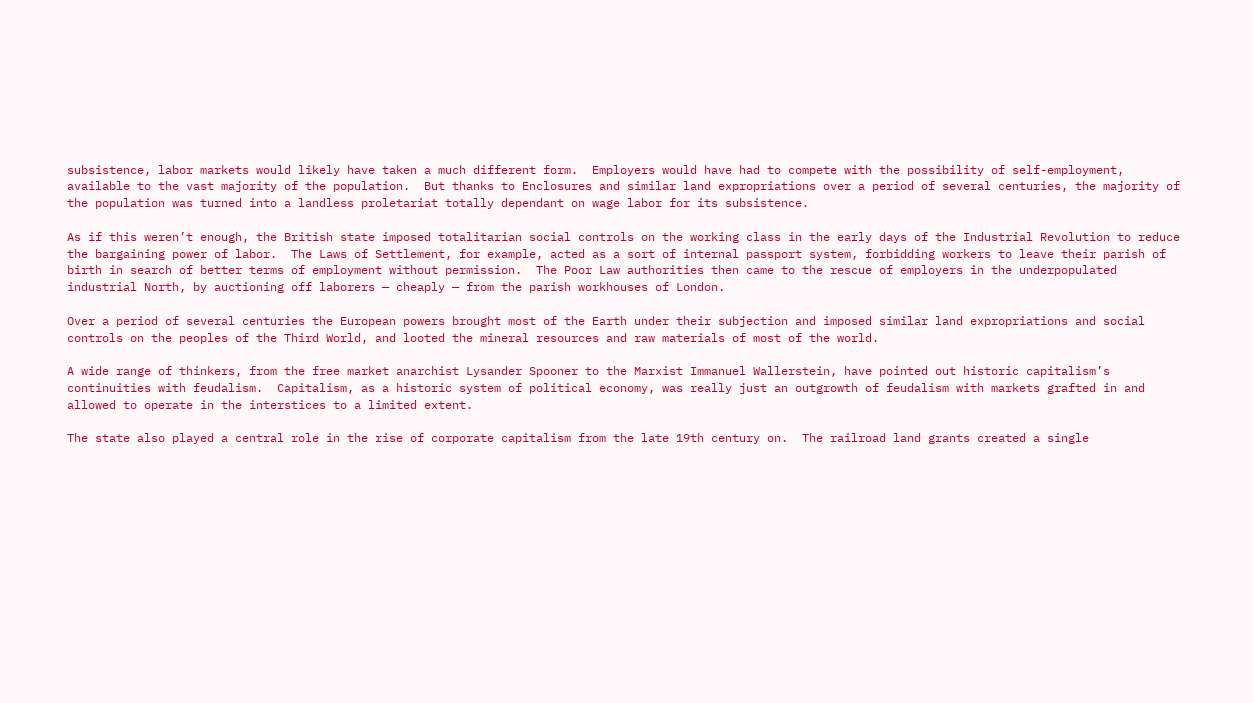subsistence, labor markets would likely have taken a much different form.  Employers would have had to compete with the possibility of self-employment, available to the vast majority of the population.  But thanks to Enclosures and similar land expropriations over a period of several centuries, the majority of the population was turned into a landless proletariat totally dependant on wage labor for its subsistence.

As if this weren’t enough, the British state imposed totalitarian social controls on the working class in the early days of the Industrial Revolution to reduce the bargaining power of labor.  The Laws of Settlement, for example, acted as a sort of internal passport system, forbidding workers to leave their parish of birth in search of better terms of employment without permission.  The Poor Law authorities then came to the rescue of employers in the underpopulated industrial North, by auctioning off laborers — cheaply — from the parish workhouses of London.

Over a period of several centuries the European powers brought most of the Earth under their subjection and imposed similar land expropriations and social controls on the peoples of the Third World, and looted the mineral resources and raw materials of most of the world.

A wide range of thinkers, from the free market anarchist Lysander Spooner to the Marxist Immanuel Wallerstein, have pointed out historic capitalism’s continuities with feudalism.  Capitalism, as a historic system of political economy, was really just an outgrowth of feudalism with markets grafted in and allowed to operate in the interstices to a limited extent.

The state also played a central role in the rise of corporate capitalism from the late 19th century on.  The railroad land grants created a single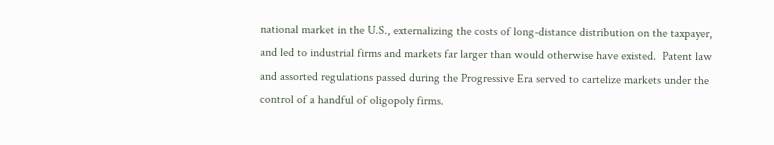national market in the U.S., externalizing the costs of long-distance distribution on the taxpayer, and led to industrial firms and markets far larger than would otherwise have existed.  Patent law and assorted regulations passed during the Progressive Era served to cartelize markets under the control of a handful of oligopoly firms.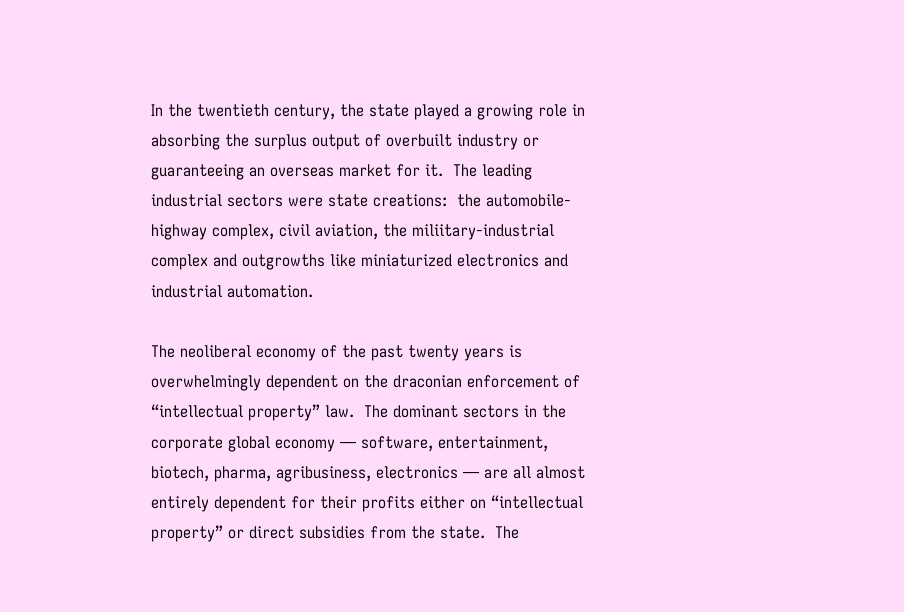In the twentieth century, the state played a growing role in absorbing the surplus output of overbuilt industry or guaranteeing an overseas market for it.  The leading industrial sectors were state creations:  the automobile-highway complex, civil aviation, the miliitary-industrial complex and outgrowths like miniaturized electronics and industrial automation.

The neoliberal economy of the past twenty years is overwhelmingly dependent on the draconian enforcement of “intellectual property” law.  The dominant sectors in the corporate global economy — software, entertainment, biotech, pharma, agribusiness, electronics — are all almost entirely dependent for their profits either on “intellectual property” or direct subsidies from the state.  The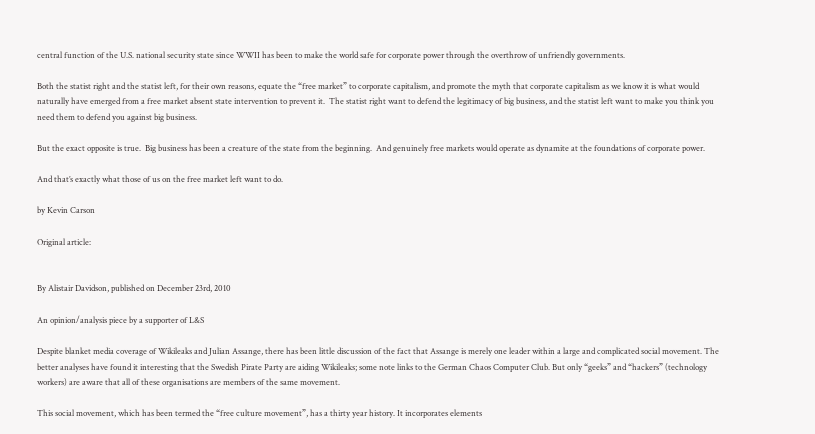central function of the U.S. national security state since WWII has been to make the world safe for corporate power through the overthrow of unfriendly governments.

Both the statist right and the statist left, for their own reasons, equate the “free market” to corporate capitalism, and promote the myth that corporate capitalism as we know it is what would naturally have emerged from a free market absent state intervention to prevent it.  The statist right want to defend the legitimacy of big business, and the statist left want to make you think you need them to defend you against big business.

But the exact opposite is true.  Big business has been a creature of the state from the beginning.  And genuinely free markets would operate as dynamite at the foundations of corporate power.

And that’s exactly what those of us on the free market left want to do.

by Kevin Carson

Original article:


By Alistair Davidson, published on December 23rd, 2010

An opinion/analysis piece by a supporter of L&S

Despite blanket media coverage of Wikileaks and Julian Assange, there has been little discussion of the fact that Assange is merely one leader within a large and complicated social movement. The better analyses have found it interesting that the Swedish Pirate Party are aiding Wikileaks; some note links to the German Chaos Computer Club. But only “geeks” and “hackers” (technology workers) are aware that all of these organisations are members of the same movement.

This social movement, which has been termed the “free culture movement”, has a thirty year history. It incorporates elements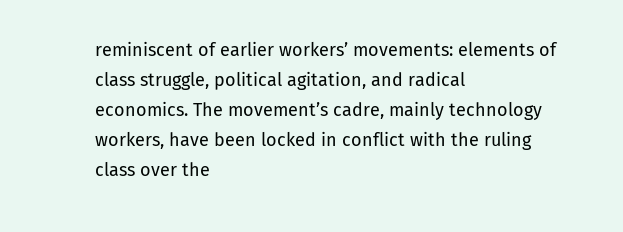reminiscent of earlier workers’ movements: elements of class struggle, political agitation, and radical economics. The movement’s cadre, mainly technology workers, have been locked in conflict with the ruling class over the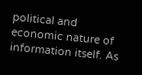political and economic nature of information itself. As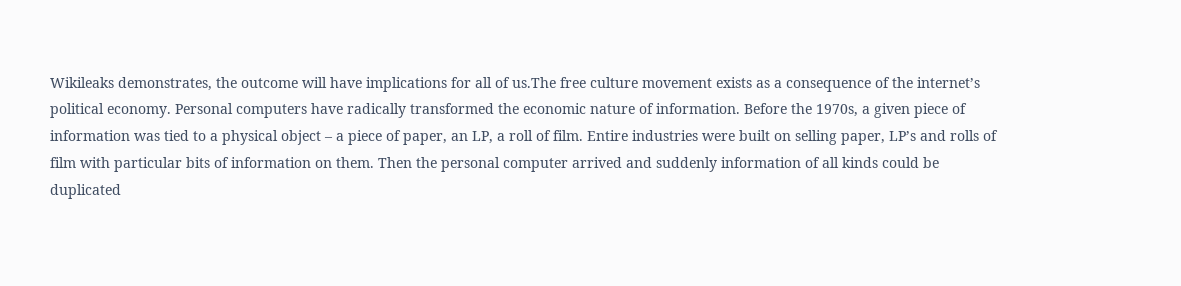Wikileaks demonstrates, the outcome will have implications for all of us.The free culture movement exists as a consequence of the internet’s political economy. Personal computers have radically transformed the economic nature of information. Before the 1970s, a given piece of information was tied to a physical object – a piece of paper, an LP, a roll of film. Entire industries were built on selling paper, LP’s and rolls of film with particular bits of information on them. Then the personal computer arrived and suddenly information of all kinds could be duplicated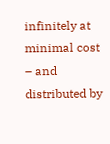infinitely at minimal cost – and distributed by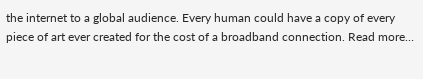the internet to a global audience. Every human could have a copy of every piece of art ever created for the cost of a broadband connection. Read more…